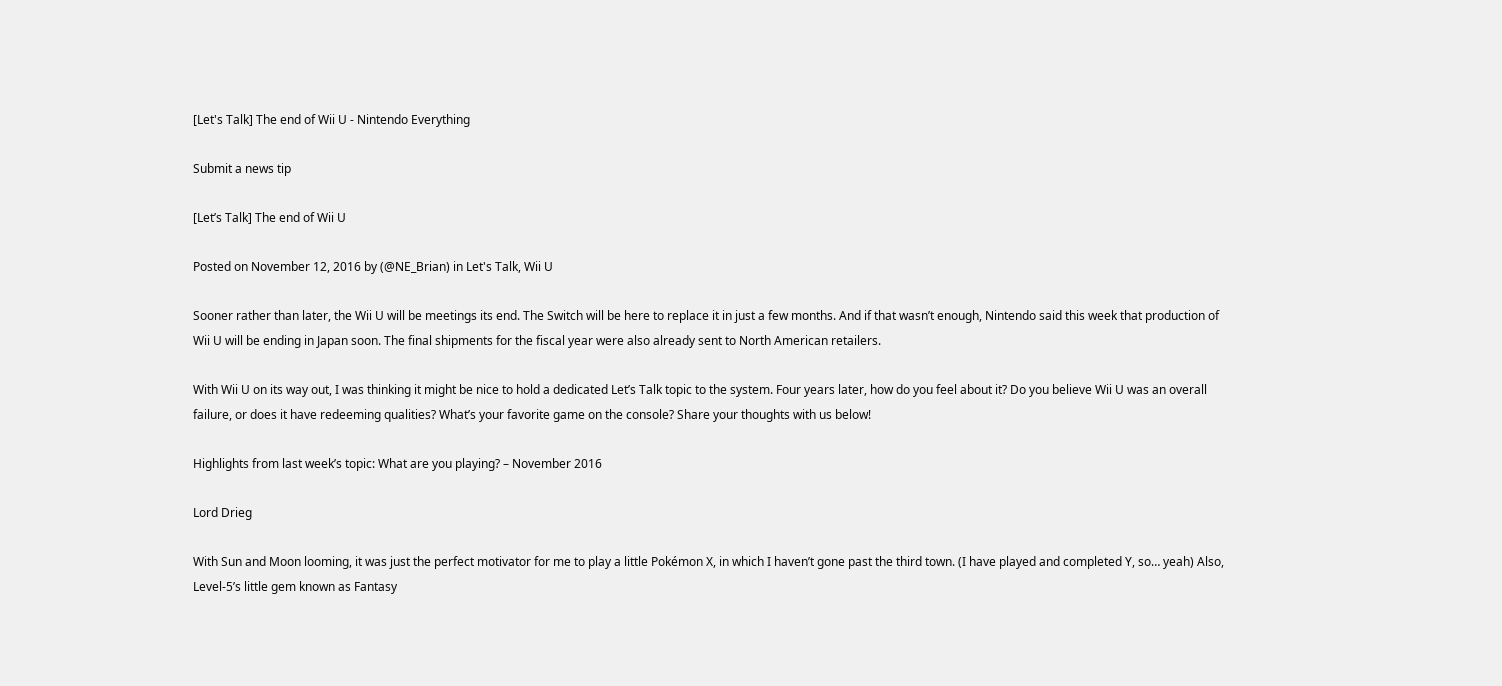[Let's Talk] The end of Wii U - Nintendo Everything

Submit a news tip

[Let’s Talk] The end of Wii U

Posted on November 12, 2016 by (@NE_Brian) in Let's Talk, Wii U

Sooner rather than later, the Wii U will be meetings its end. The Switch will be here to replace it in just a few months. And if that wasn’t enough, Nintendo said this week that production of Wii U will be ending in Japan soon. The final shipments for the fiscal year were also already sent to North American retailers.

With Wii U on its way out, I was thinking it might be nice to hold a dedicated Let’s Talk topic to the system. Four years later, how do you feel about it? Do you believe Wii U was an overall failure, or does it have redeeming qualities? What’s your favorite game on the console? Share your thoughts with us below!

Highlights from last week’s topic: What are you playing? – November 2016

Lord Drieg

With Sun and Moon looming, it was just the perfect motivator for me to play a little Pokémon X, in which I haven’t gone past the third town. (I have played and completed Y, so… yeah) Also, Level-5’s little gem known as Fantasy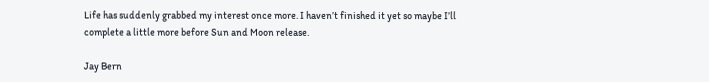Life has suddenly grabbed my interest once more. I haven’t finished it yet so maybe I’ll complete a little more before Sun and Moon release.

Jay Bern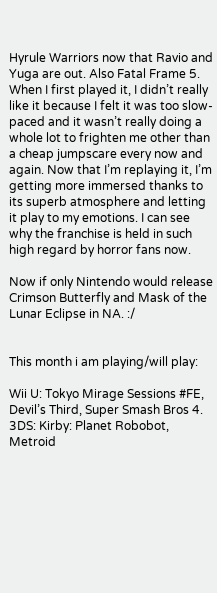Hyrule Warriors now that Ravio and Yuga are out. Also Fatal Frame 5. When I first played it, I didn’t really like it because I felt it was too slow-paced and it wasn’t really doing a whole lot to frighten me other than a cheap jumpscare every now and again. Now that I’m replaying it, I’m getting more immersed thanks to its superb atmosphere and letting it play to my emotions. I can see why the franchise is held in such high regard by horror fans now.

Now if only Nintendo would release Crimson Butterfly and Mask of the Lunar Eclipse in NA. :/


This month i am playing/will play:

Wii U: Tokyo Mirage Sessions #FE, Devil’s Third, Super Smash Bros 4.
3DS: Kirby: Planet Robobot, Metroid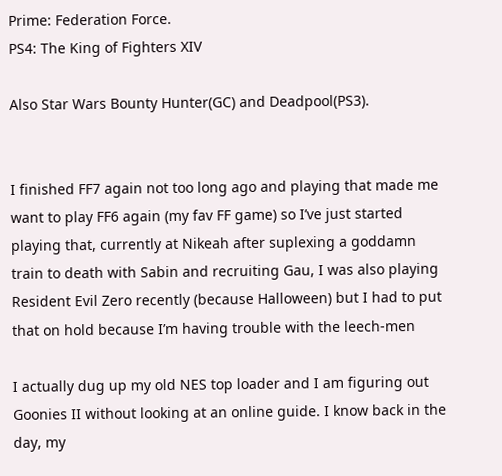Prime: Federation Force.
PS4: The King of Fighters XIV

Also Star Wars Bounty Hunter(GC) and Deadpool(PS3).


I finished FF7 again not too long ago and playing that made me want to play FF6 again (my fav FF game) so I’ve just started playing that, currently at Nikeah after suplexing a goddamn train to death with Sabin and recruiting Gau, I was also playing Resident Evil Zero recently (because Halloween) but I had to put that on hold because I’m having trouble with the leech-men

I actually dug up my old NES top loader and I am figuring out Goonies II without looking at an online guide. I know back in the day, my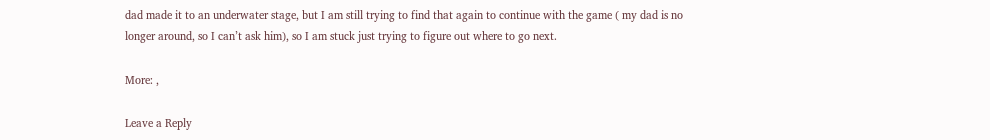dad made it to an underwater stage, but I am still trying to find that again to continue with the game ( my dad is no longer around, so I can’t ask him), so I am stuck just trying to figure out where to go next.

More: ,

Leave a Reply